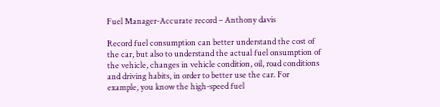Fuel Manager-Accurate record – Anthony davis

Record fuel consumption can better understand the cost of the car, but also to understand the actual fuel onsumption of the vehicle, changes in vehicle condition, oil, road conditions and driving habits, in order to better use the car. For example, you know the high-speed fuel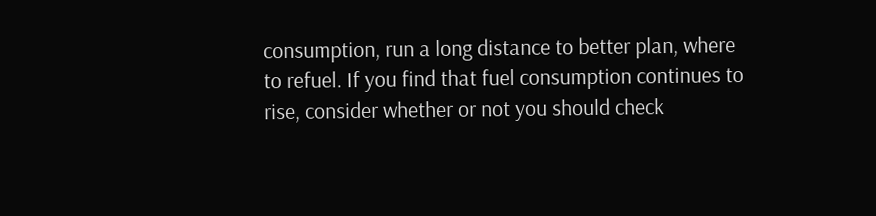consumption, run a long distance to better plan, where to refuel. If you find that fuel consumption continues to rise, consider whether or not you should check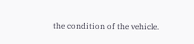the condition of the vehicle.